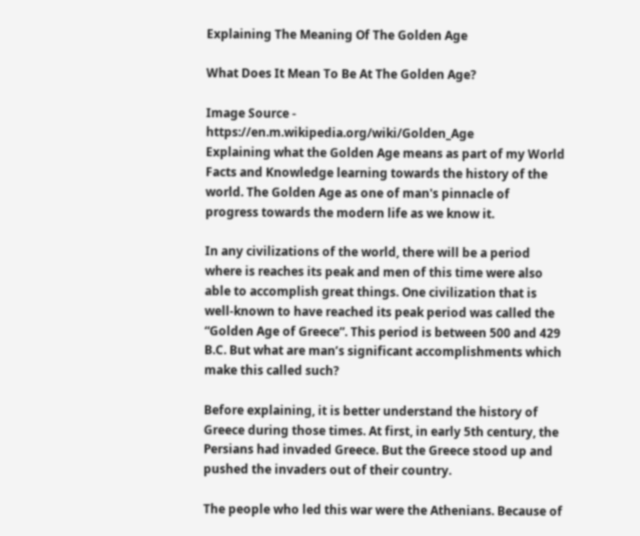Explaining The Meaning Of The Golden Age

What Does It Mean To Be At The Golden Age?

Image Source - https://en.m.wikipedia.org/wiki/Golden_Age
Explaining what the Golden Age means as part of my World Facts and Knowledge learning towards the history of the world. The Golden Age as one of man's pinnacle of progress towards the modern life as we know it.

In any civilizations of the world, there will be a period where is reaches its peak and men of this time were also able to accomplish great things. One civilization that is well-known to have reached its peak period was called the “Golden Age of Greece”. This period is between 500 and 429 B.C. But what are man’s significant accomplishments which make this called such?

Before explaining, it is better understand the history of Greece during those times. At first, in early 5th century, the Persians had invaded Greece. But the Greece stood up and pushed the invaders out of their country.

The people who led this war were the Athenians. Because of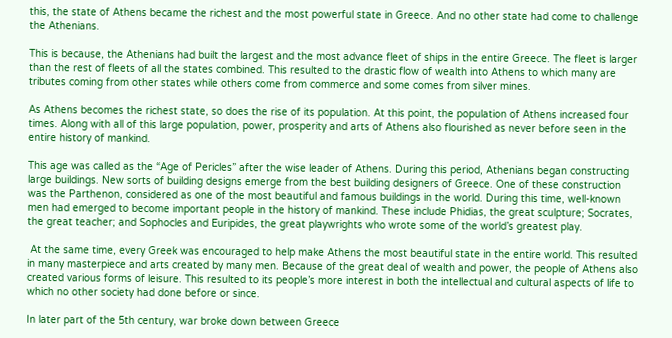this, the state of Athens became the richest and the most powerful state in Greece. And no other state had come to challenge the Athenians.

This is because, the Athenians had built the largest and the most advance fleet of ships in the entire Greece. The fleet is larger than the rest of fleets of all the states combined. This resulted to the drastic flow of wealth into Athens to which many are tributes coming from other states while others come from commerce and some comes from silver mines.

As Athens becomes the richest state, so does the rise of its population. At this point, the population of Athens increased four times. Along with all of this large population, power, prosperity and arts of Athens also flourished as never before seen in the entire history of mankind.

This age was called as the “Age of Pericles” after the wise leader of Athens. During this period, Athenians began constructing large buildings. New sorts of building designs emerge from the best building designers of Greece. One of these construction was the Parthenon, considered as one of the most beautiful and famous buildings in the world. During this time, well-known men had emerged to become important people in the history of mankind. These include Phidias, the great sculpture; Socrates, the great teacher; and Sophocles and Euripides, the great playwrights who wrote some of the world’s greatest play.

 At the same time, every Greek was encouraged to help make Athens the most beautiful state in the entire world. This resulted in many masterpiece and arts created by many men. Because of the great deal of wealth and power, the people of Athens also created various forms of leisure. This resulted to its people’s more interest in both the intellectual and cultural aspects of life to which no other society had done before or since.

In later part of the 5th century, war broke down between Greece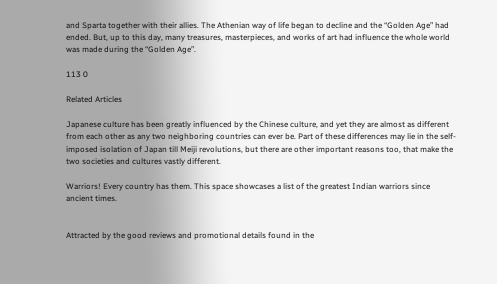and Sparta together with their allies. The Athenian way of life began to decline and the “Golden Age” had ended. But, up to this day, many treasures, masterpieces, and works of art had influence the whole world was made during the “Golden Age”.

113 0

Related Articles

Japanese culture has been greatly influenced by the Chinese culture, and yet they are almost as different from each other as any two neighboring countries can ever be. Part of these differences may lie in the self-imposed isolation of Japan till Meiji revolutions, but there are other important reasons too, that make the two societies and cultures vastly different.

Warriors! Every country has them. This space showcases a list of the greatest Indian warriors since ancient times.


Attracted by the good reviews and promotional details found in the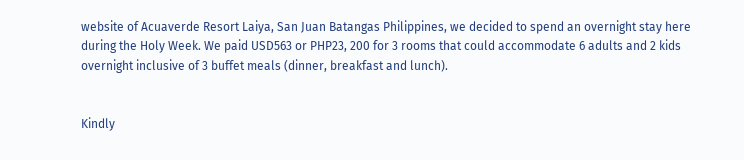website of Acuaverde Resort Laiya, San Juan Batangas Philippines, we decided to spend an overnight stay here during the Holy Week. We paid USD563 or PHP23, 200 for 3 rooms that could accommodate 6 adults and 2 kids overnight inclusive of 3 buffet meals (dinner, breakfast and lunch).


Kindly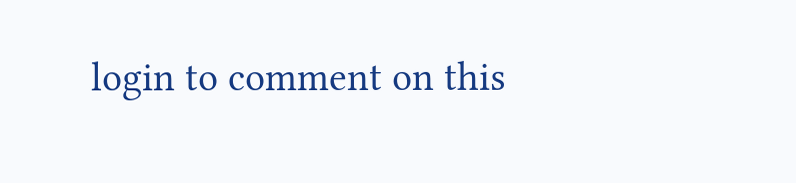login to comment on this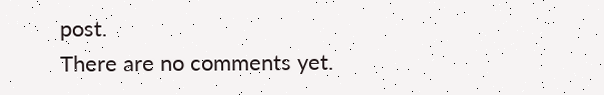post.
There are no comments yet.